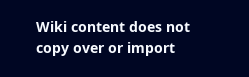Wiki content does not copy over or import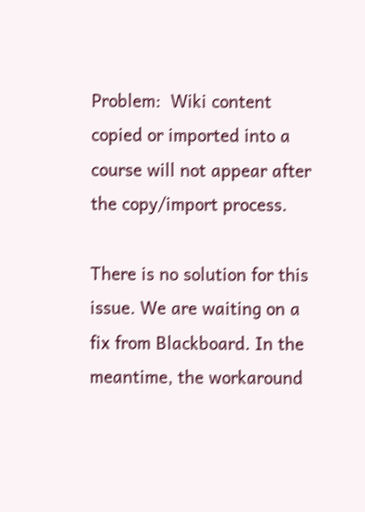Problem:  Wiki content copied or imported into a course will not appear after the copy/import process.

There is no solution for this issue. We are waiting on a fix from Blackboard. In the meantime, the workaround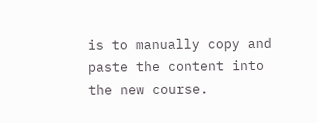is to manually copy and paste the content into the new course.